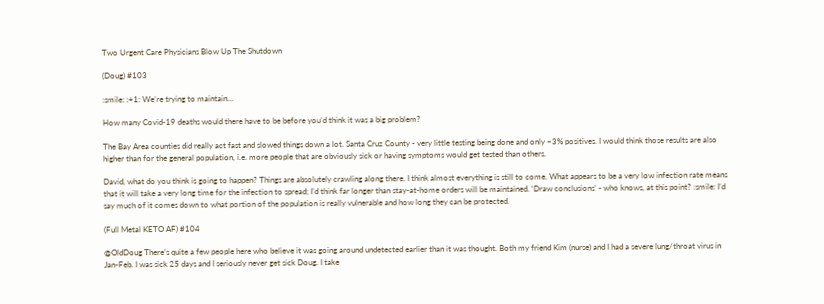Two Urgent Care Physicians Blow Up The Shutdown

(Doug) #103

:smile: :+1: We’re trying to maintain…

How many Covid-19 deaths would there have to be before you’d think it was a big problem?

The Bay Area counties did really act fast and slowed things down a lot. Santa Cruz County - very little testing being done and only ~3% positives. I would think those results are also higher than for the general population, i.e. more people that are obviously sick or having symptoms would get tested than others.

David, what do you think is going to happen? Things are absolutely crawling along there. I think almost everything is still to come. What appears to be a very low infection rate means that it will take a very long time for the infection to spread; I’d think far longer than stay-at-home orders will be maintained. ‘Draw conclusions’ - who knows, at this point? :smile: I’d say much of it comes down to what portion of the population is really vulnerable and how long they can be protected.

(Full Metal KETO AF) #104

@OldDoug There’s quite a few people here who believe it was going around undetected earlier than it was thought. Both my friend Kim (nurse) and I had a severe lung/throat virus in Jan-Feb. I was sick 25 days and I seriously never get sick Doug. I take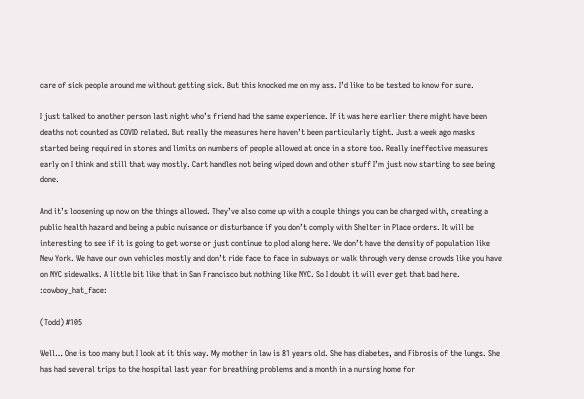care of sick people around me without getting sick. But this knocked me on my ass. I’d like to be tested to know for sure.

I just talked to another person last night who’s friend had the same experience. If it was here earlier there might have been deaths not counted as COVID related. But really the measures here haven’t been particularly tight. Just a week ago masks started being required in stores and limits on numbers of people allowed at once in a store too. Really ineffective measures early on I think and still that way mostly. Cart handles not being wiped down and other stuff I’m just now starting to see being done.

And it’s loosening up now on the things allowed. They’ve also come up with a couple things you can be charged with, creating a public health hazard and being a pubic nuisance or disturbance if you don’t comply with Shelter in Place orders. It will be interesting to see if it is going to get worse or just continue to plod along here. We don’t have the density of population like New York. We have our own vehicles mostly and don’t ride face to face in subways or walk through very dense crowds like you have on NYC sidewalks. A little bit like that in San Francisco but nothing like NYC. So I doubt it will ever get that bad here. :cowboy_hat_face:

(Todd) #105

Well… One is too many but I look at it this way. My mother in law is 81 years old. She has diabetes, and Fibrosis of the lungs. She has had several trips to the hospital last year for breathing problems and a month in a nursing home for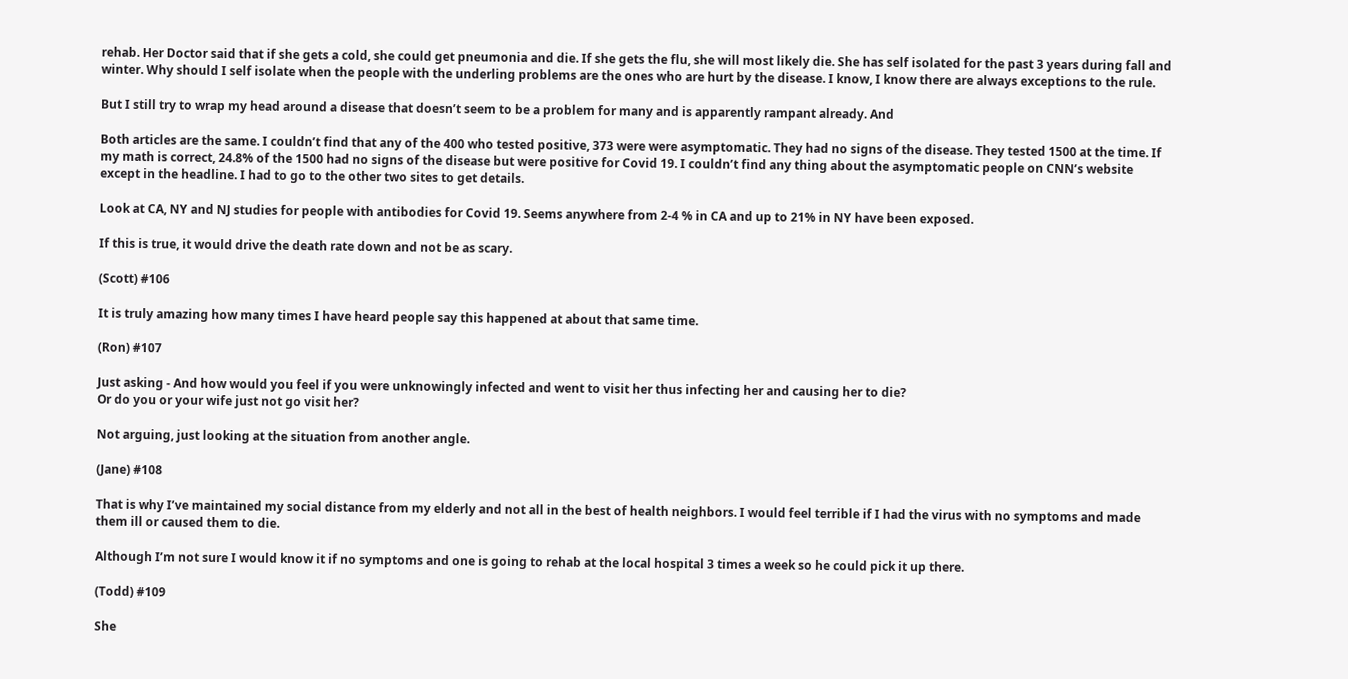rehab. Her Doctor said that if she gets a cold, she could get pneumonia and die. If she gets the flu, she will most likely die. She has self isolated for the past 3 years during fall and winter. Why should I self isolate when the people with the underling problems are the ones who are hurt by the disease. I know, I know there are always exceptions to the rule.

But I still try to wrap my head around a disease that doesn’t seem to be a problem for many and is apparently rampant already. And

Both articles are the same. I couldn’t find that any of the 400 who tested positive, 373 were were asymptomatic. They had no signs of the disease. They tested 1500 at the time. If my math is correct, 24.8% of the 1500 had no signs of the disease but were positive for Covid 19. I couldn’t find any thing about the asymptomatic people on CNN’s website except in the headline. I had to go to the other two sites to get details.

Look at CA, NY and NJ studies for people with antibodies for Covid 19. Seems anywhere from 2-4 % in CA and up to 21% in NY have been exposed.

If this is true, it would drive the death rate down and not be as scary.

(Scott) #106

It is truly amazing how many times I have heard people say this happened at about that same time.

(Ron) #107

Just asking - And how would you feel if you were unknowingly infected and went to visit her thus infecting her and causing her to die?
Or do you or your wife just not go visit her?

Not arguing, just looking at the situation from another angle.

(Jane) #108

That is why I’ve maintained my social distance from my elderly and not all in the best of health neighbors. I would feel terrible if I had the virus with no symptoms and made them ill or caused them to die.

Although I’m not sure I would know it if no symptoms and one is going to rehab at the local hospital 3 times a week so he could pick it up there.

(Todd) #109

She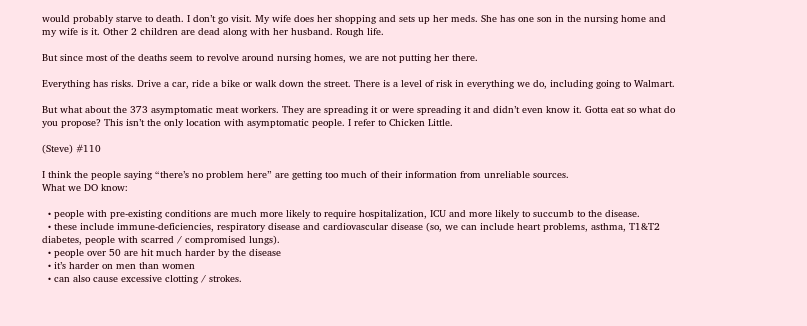would probably starve to death. I don’t go visit. My wife does her shopping and sets up her meds. She has one son in the nursing home and my wife is it. Other 2 children are dead along with her husband. Rough life.

But since most of the deaths seem to revolve around nursing homes, we are not putting her there.

Everything has risks. Drive a car, ride a bike or walk down the street. There is a level of risk in everything we do, including going to Walmart.

But what about the 373 asymptomatic meat workers. They are spreading it or were spreading it and didn’t even know it. Gotta eat so what do you propose? This isn’t the only location with asymptomatic people. I refer to Chicken Little.

(Steve) #110

I think the people saying “there’s no problem here” are getting too much of their information from unreliable sources.
What we DO know:

  • people with pre-existing conditions are much more likely to require hospitalization, ICU and more likely to succumb to the disease.
  • these include immune-deficiencies, respiratory disease and cardiovascular disease (so, we can include heart problems, asthma, T1&T2 diabetes, people with scarred / compromised lungs).
  • people over 50 are hit much harder by the disease
  • it’s harder on men than women
  • can also cause excessive clotting / strokes.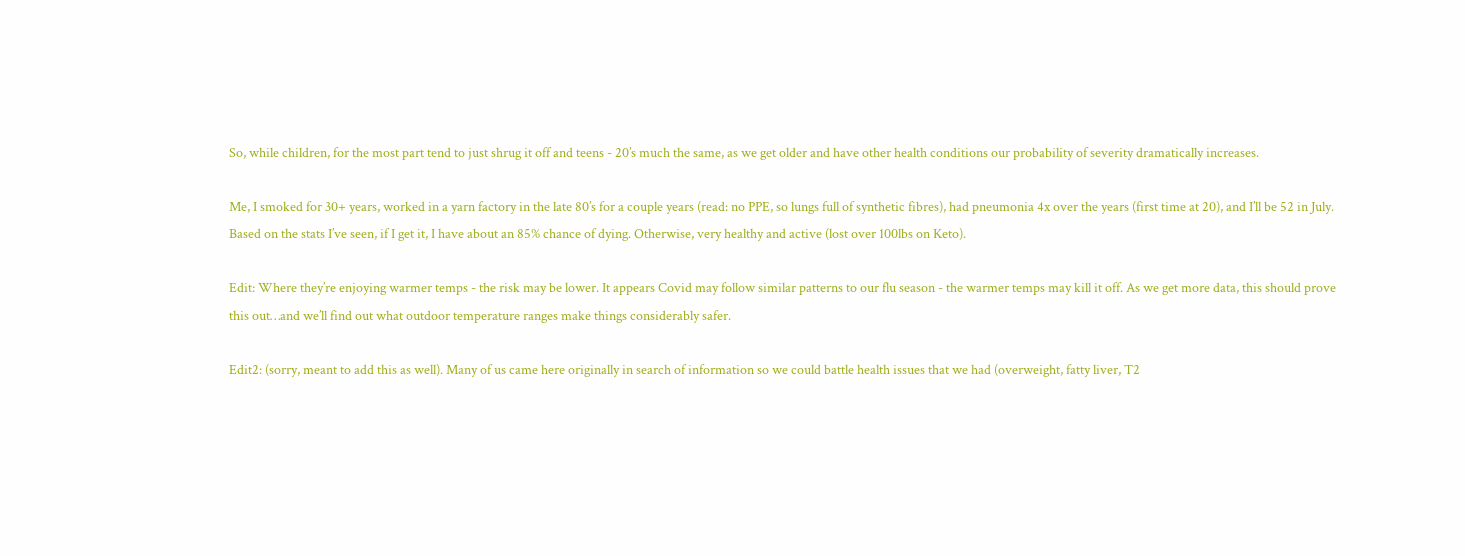So, while children, for the most part tend to just shrug it off and teens - 20’s much the same, as we get older and have other health conditions our probability of severity dramatically increases.

Me, I smoked for 30+ years, worked in a yarn factory in the late 80’s for a couple years (read: no PPE, so lungs full of synthetic fibres), had pneumonia 4x over the years (first time at 20), and I’ll be 52 in July. Based on the stats I’ve seen, if I get it, I have about an 85% chance of dying. Otherwise, very healthy and active (lost over 100lbs on Keto).

Edit: Where they’re enjoying warmer temps - the risk may be lower. It appears Covid may follow similar patterns to our flu season - the warmer temps may kill it off. As we get more data, this should prove this out…and we’ll find out what outdoor temperature ranges make things considerably safer.

Edit2: (sorry, meant to add this as well). Many of us came here originally in search of information so we could battle health issues that we had (overweight, fatty liver, T2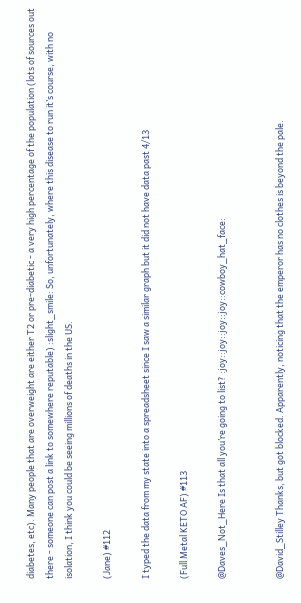diabetes, etc). Many people that are overweight are either T2 or pre-diabetic - a very high percentage of the population (lots of sources out there - someone can post a link to somewhere reputable) :slight_smile: So, unfortunately, where this disease to run it’s course, with no isolation, I think you could be seeing millions of deaths in the US.

(Jane) #112

I typed the data from my state into a spreadsheet since I saw a similar graph but it did not have data past 4/13

(Full Metal KETO AF) #113

@Daves_Not_Here Is that all you’re going to list? :joy::joy::joy::joy::cowboy_hat_face:


@David_Stilley Thanks, but got blocked. Apparently, noticing that the emperor has no clothes is beyond the pale.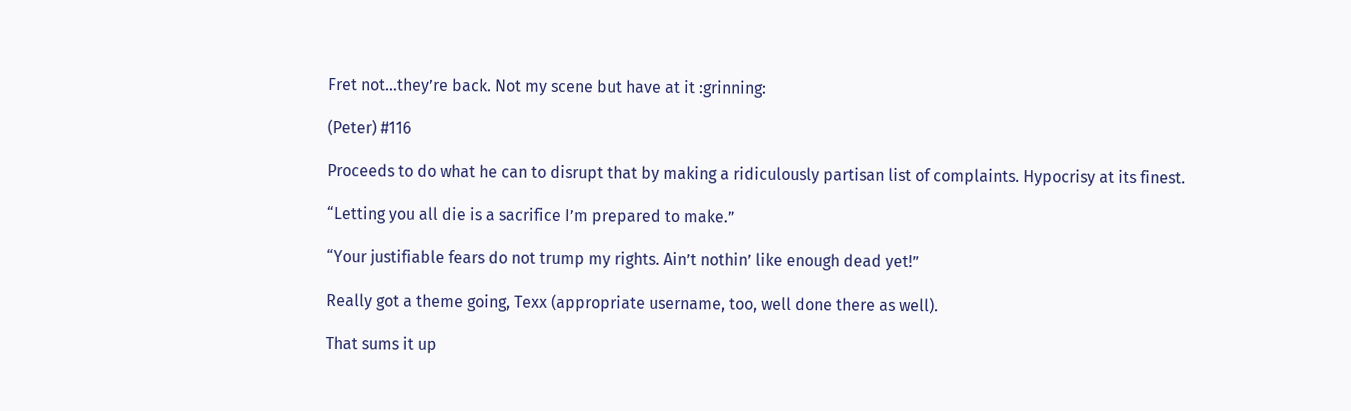Fret not…they’re back. Not my scene but have at it :grinning:

(Peter) #116

Proceeds to do what he can to disrupt that by making a ridiculously partisan list of complaints. Hypocrisy at its finest.

“Letting you all die is a sacrifice I’m prepared to make.”

“Your justifiable fears do not trump my rights. Ain’t nothin’ like enough dead yet!”

Really got a theme going, Texx (appropriate username, too, well done there as well).

That sums it up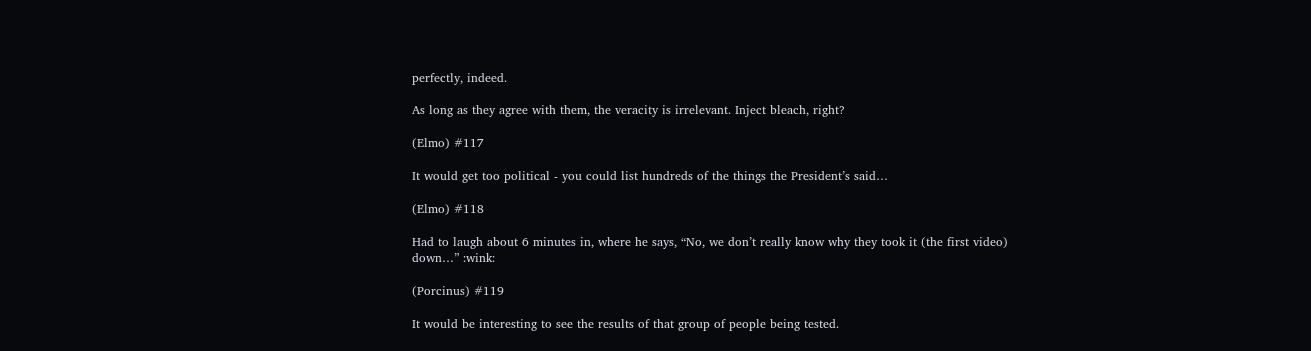perfectly, indeed.

As long as they agree with them, the veracity is irrelevant. Inject bleach, right?

(Elmo) #117

It would get too political - you could list hundreds of the things the President’s said…

(Elmo) #118

Had to laugh about 6 minutes in, where he says, “No, we don’t really know why they took it (the first video) down…” :wink:

(Porcinus) #119

It would be interesting to see the results of that group of people being tested.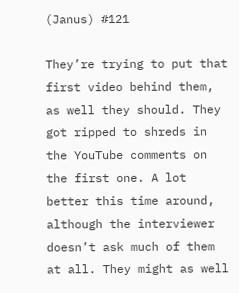(Janus) #121

They’re trying to put that first video behind them, as well they should. They got ripped to shreds in the YouTube comments on the first one. A lot better this time around, although the interviewer doesn’t ask much of them at all. They might as well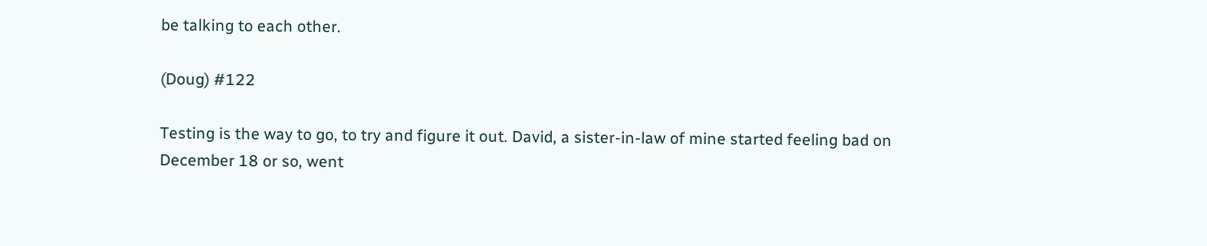be talking to each other.

(Doug) #122

Testing is the way to go, to try and figure it out. David, a sister-in-law of mine started feeling bad on December 18 or so, went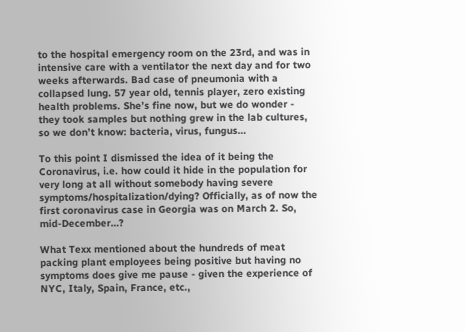to the hospital emergency room on the 23rd, and was in intensive care with a ventilator the next day and for two weeks afterwards. Bad case of pneumonia with a collapsed lung. 57 year old, tennis player, zero existing health problems. She’s fine now, but we do wonder - they took samples but nothing grew in the lab cultures, so we don’t know: bacteria, virus, fungus…

To this point I dismissed the idea of it being the Coronavirus, i.e. how could it hide in the population for very long at all without somebody having severe symptoms/hospitalization/dying? Officially, as of now the first coronavirus case in Georgia was on March 2. So, mid-December…?

What Texx mentioned about the hundreds of meat packing plant employees being positive but having no symptoms does give me pause - given the experience of NYC, Italy, Spain, France, etc.,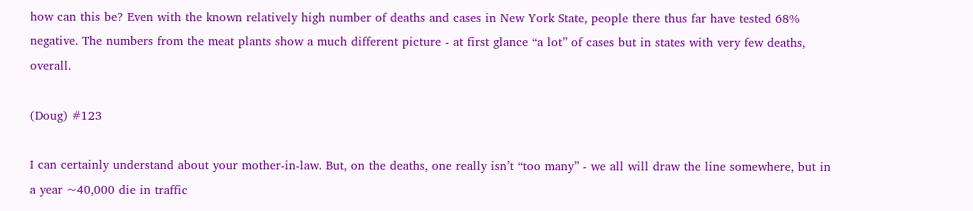how can this be? Even with the known relatively high number of deaths and cases in New York State, people there thus far have tested 68% negative. The numbers from the meat plants show a much different picture - at first glance “a lot” of cases but in states with very few deaths, overall.

(Doug) #123

I can certainly understand about your mother-in-law. But, on the deaths, one really isn’t “too many” - we all will draw the line somewhere, but in a year ~40,000 die in traffic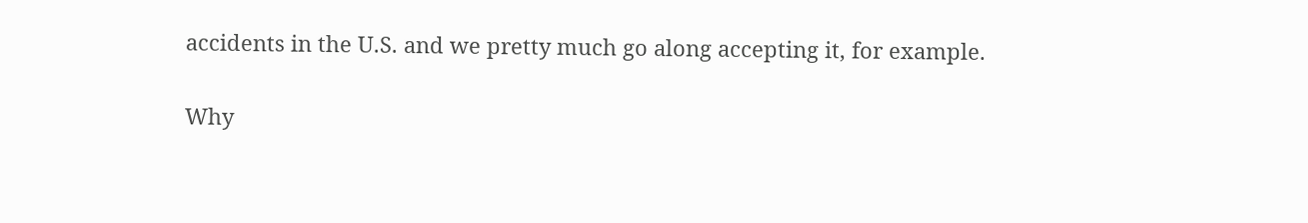accidents in the U.S. and we pretty much go along accepting it, for example.

Why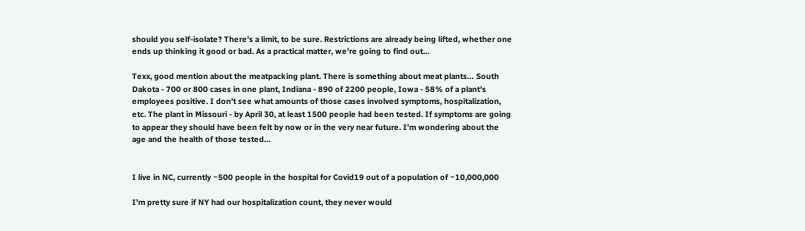should you self-isolate? There’s a limit, to be sure. Restrictions are already being lifted, whether one ends up thinking it good or bad. As a practical matter, we’re going to find out…

Texx, good mention about the meatpacking plant. There is something about meat plants… South Dakota - 700 or 800 cases in one plant, Indiana - 890 of 2200 people, Iowa - 58% of a plant’s employees positive. I don’t see what amounts of those cases involved symptoms, hospitalization, etc. The plant in Missouri - by April 30, at least 1500 people had been tested. If symptoms are going to appear they should have been felt by now or in the very near future. I’m wondering about the age and the health of those tested…


I live in NC, currently ~500 people in the hospital for Covid19 out of a population of ~10,000,000

I’m pretty sure if NY had our hospitalization count, they never would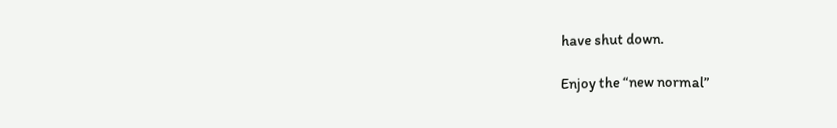have shut down.

Enjoy the “new normal”